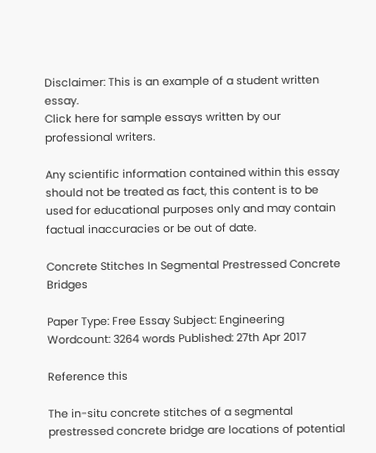Disclaimer: This is an example of a student written essay.
Click here for sample essays written by our professional writers.

Any scientific information contained within this essay should not be treated as fact, this content is to be used for educational purposes only and may contain factual inaccuracies or be out of date.

Concrete Stitches In Segmental Prestressed Concrete Bridges

Paper Type: Free Essay Subject: Engineering
Wordcount: 3264 words Published: 27th Apr 2017

Reference this

The in-situ concrete stitches of a segmental prestressed concrete bridge are locations of potential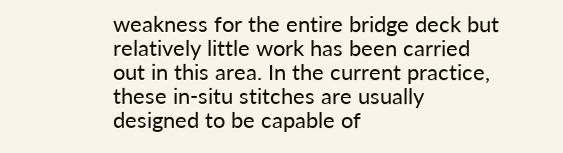weakness for the entire bridge deck but relatively little work has been carried out in this area. In the current practice, these in-situ stitches are usually designed to be capable of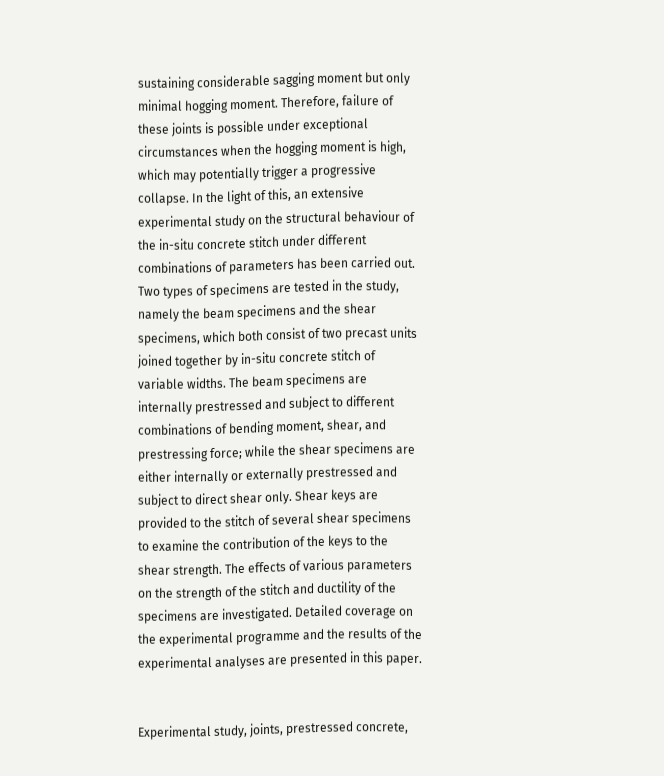sustaining considerable sagging moment but only minimal hogging moment. Therefore, failure of these joints is possible under exceptional circumstances when the hogging moment is high, which may potentially trigger a progressive collapse. In the light of this, an extensive experimental study on the structural behaviour of the in-situ concrete stitch under different combinations of parameters has been carried out. Two types of specimens are tested in the study, namely the beam specimens and the shear specimens, which both consist of two precast units joined together by in-situ concrete stitch of variable widths. The beam specimens are internally prestressed and subject to different combinations of bending moment, shear, and prestressing force; while the shear specimens are either internally or externally prestressed and subject to direct shear only. Shear keys are provided to the stitch of several shear specimens to examine the contribution of the keys to the shear strength. The effects of various parameters on the strength of the stitch and ductility of the specimens are investigated. Detailed coverage on the experimental programme and the results of the experimental analyses are presented in this paper.


Experimental study, joints, prestressed concrete,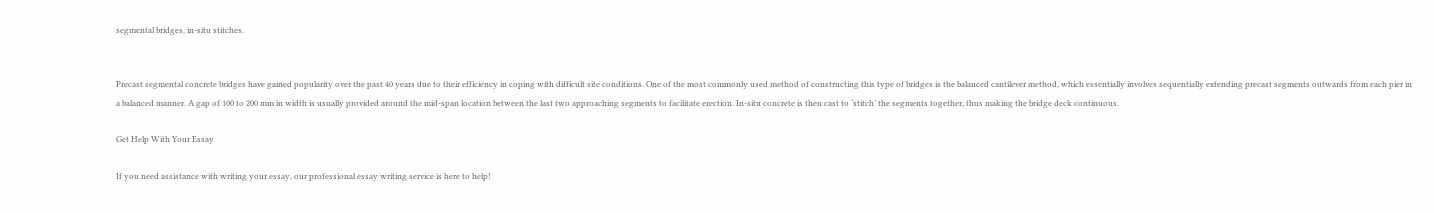segmental bridges, in-situ stitches.


Precast segmental concrete bridges have gained popularity over the past 40 years due to their efficiency in coping with difficult site conditions. One of the most commonly used method of constructing this type of bridges is the balanced cantilever method, which essentially involves sequentially extending precast segments outwards from each pier in a balanced manner. A gap of 100 to 200 mm in width is usually provided around the mid-span location between the last two approaching segments to facilitate erection. In-situ concrete is then cast to ‘stitch’ the segments together, thus making the bridge deck continuous.

Get Help With Your Essay

If you need assistance with writing your essay, our professional essay writing service is here to help!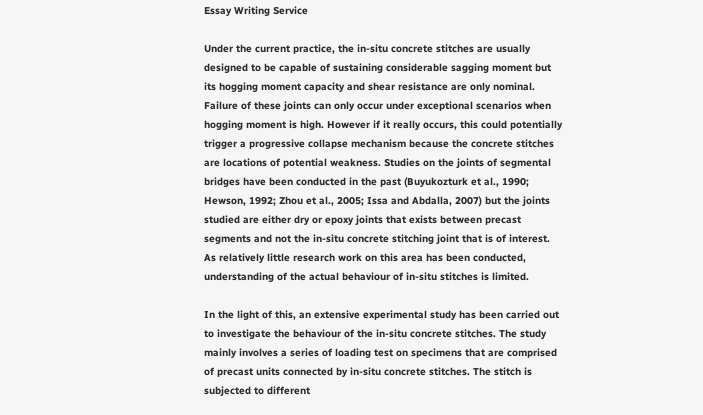Essay Writing Service

Under the current practice, the in-situ concrete stitches are usually designed to be capable of sustaining considerable sagging moment but its hogging moment capacity and shear resistance are only nominal. Failure of these joints can only occur under exceptional scenarios when hogging moment is high. However if it really occurs, this could potentially trigger a progressive collapse mechanism because the concrete stitches are locations of potential weakness. Studies on the joints of segmental bridges have been conducted in the past (Buyukozturk et al., 1990; Hewson, 1992; Zhou et al., 2005; Issa and Abdalla, 2007) but the joints studied are either dry or epoxy joints that exists between precast segments and not the in-situ concrete stitching joint that is of interest. As relatively little research work on this area has been conducted, understanding of the actual behaviour of in-situ stitches is limited.

In the light of this, an extensive experimental study has been carried out to investigate the behaviour of the in-situ concrete stitches. The study mainly involves a series of loading test on specimens that are comprised of precast units connected by in-situ concrete stitches. The stitch is subjected to different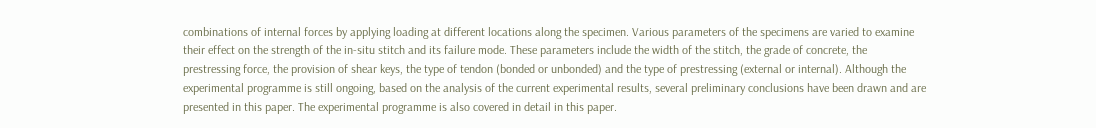combinations of internal forces by applying loading at different locations along the specimen. Various parameters of the specimens are varied to examine their effect on the strength of the in-situ stitch and its failure mode. These parameters include the width of the stitch, the grade of concrete, the prestressing force, the provision of shear keys, the type of tendon (bonded or unbonded) and the type of prestressing (external or internal). Although the experimental programme is still ongoing, based on the analysis of the current experimental results, several preliminary conclusions have been drawn and are presented in this paper. The experimental programme is also covered in detail in this paper.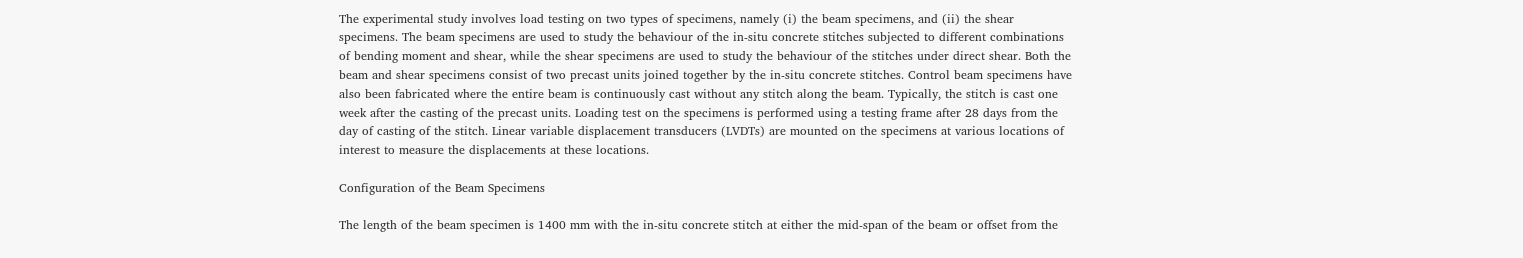The experimental study involves load testing on two types of specimens, namely (i) the beam specimens, and (ii) the shear specimens. The beam specimens are used to study the behaviour of the in-situ concrete stitches subjected to different combinations of bending moment and shear, while the shear specimens are used to study the behaviour of the stitches under direct shear. Both the beam and shear specimens consist of two precast units joined together by the in-situ concrete stitches. Control beam specimens have also been fabricated where the entire beam is continuously cast without any stitch along the beam. Typically, the stitch is cast one week after the casting of the precast units. Loading test on the specimens is performed using a testing frame after 28 days from the day of casting of the stitch. Linear variable displacement transducers (LVDTs) are mounted on the specimens at various locations of interest to measure the displacements at these locations.

Configuration of the Beam Specimens

The length of the beam specimen is 1400 mm with the in-situ concrete stitch at either the mid-span of the beam or offset from the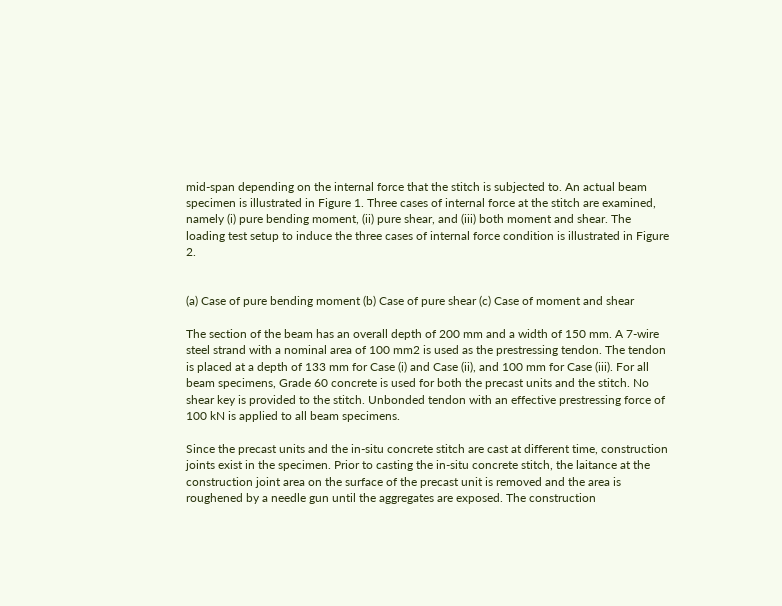mid-span depending on the internal force that the stitch is subjected to. An actual beam specimen is illustrated in Figure 1. Three cases of internal force at the stitch are examined, namely (i) pure bending moment, (ii) pure shear, and (iii) both moment and shear. The loading test setup to induce the three cases of internal force condition is illustrated in Figure 2.


(a) Case of pure bending moment (b) Case of pure shear (c) Case of moment and shear

The section of the beam has an overall depth of 200 mm and a width of 150 mm. A 7-wire steel strand with a nominal area of 100 mm2 is used as the prestressing tendon. The tendon is placed at a depth of 133 mm for Case (i) and Case (ii), and 100 mm for Case (iii). For all beam specimens, Grade 60 concrete is used for both the precast units and the stitch. No shear key is provided to the stitch. Unbonded tendon with an effective prestressing force of 100 kN is applied to all beam specimens.

Since the precast units and the in-situ concrete stitch are cast at different time, construction joints exist in the specimen. Prior to casting the in-situ concrete stitch, the laitance at the construction joint area on the surface of the precast unit is removed and the area is roughened by a needle gun until the aggregates are exposed. The construction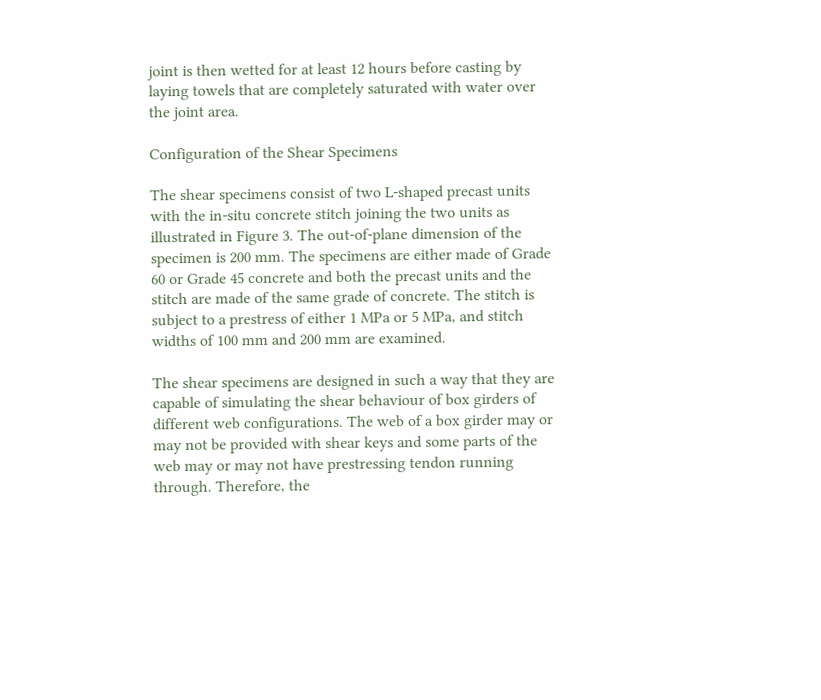joint is then wetted for at least 12 hours before casting by laying towels that are completely saturated with water over the joint area.

Configuration of the Shear Specimens

The shear specimens consist of two L-shaped precast units with the in-situ concrete stitch joining the two units as illustrated in Figure 3. The out-of-plane dimension of the specimen is 200 mm. The specimens are either made of Grade 60 or Grade 45 concrete and both the precast units and the stitch are made of the same grade of concrete. The stitch is subject to a prestress of either 1 MPa or 5 MPa, and stitch widths of 100 mm and 200 mm are examined.

The shear specimens are designed in such a way that they are capable of simulating the shear behaviour of box girders of different web configurations. The web of a box girder may or may not be provided with shear keys and some parts of the web may or may not have prestressing tendon running through. Therefore, the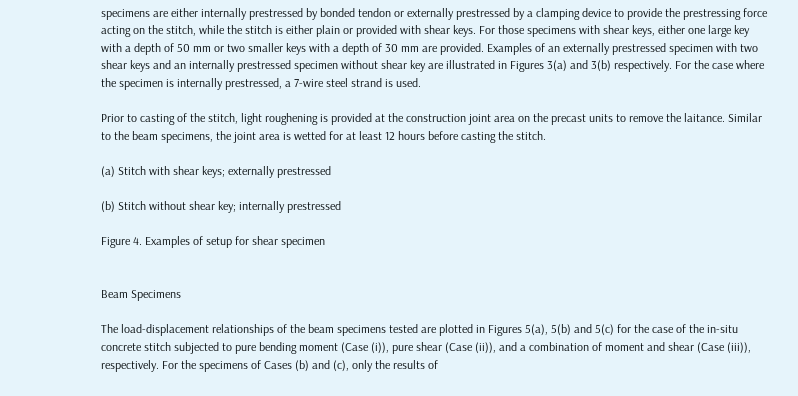specimens are either internally prestressed by bonded tendon or externally prestressed by a clamping device to provide the prestressing force acting on the stitch, while the stitch is either plain or provided with shear keys. For those specimens with shear keys, either one large key with a depth of 50 mm or two smaller keys with a depth of 30 mm are provided. Examples of an externally prestressed specimen with two shear keys and an internally prestressed specimen without shear key are illustrated in Figures 3(a) and 3(b) respectively. For the case where the specimen is internally prestressed, a 7-wire steel strand is used.

Prior to casting of the stitch, light roughening is provided at the construction joint area on the precast units to remove the laitance. Similar to the beam specimens, the joint area is wetted for at least 12 hours before casting the stitch.

(a) Stitch with shear keys; externally prestressed

(b) Stitch without shear key; internally prestressed

Figure 4. Examples of setup for shear specimen


Beam Specimens

The load-displacement relationships of the beam specimens tested are plotted in Figures 5(a), 5(b) and 5(c) for the case of the in-situ concrete stitch subjected to pure bending moment (Case (i)), pure shear (Case (ii)), and a combination of moment and shear (Case (iii)), respectively. For the specimens of Cases (b) and (c), only the results of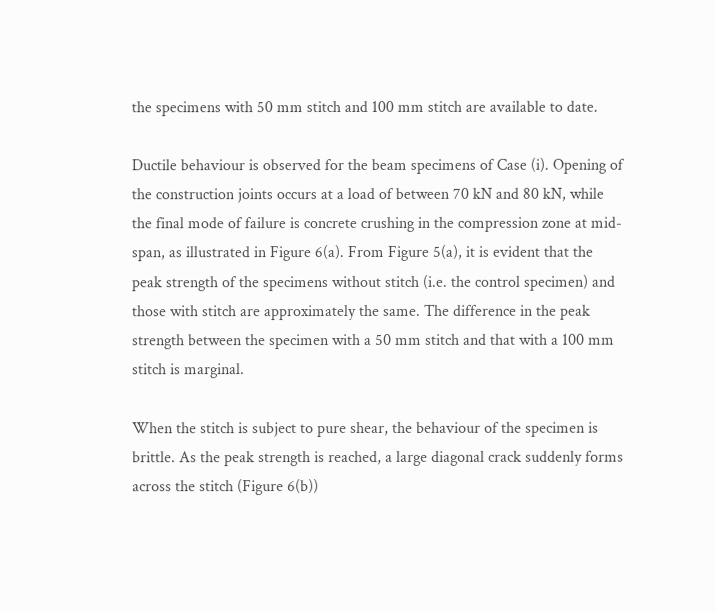the specimens with 50 mm stitch and 100 mm stitch are available to date.

Ductile behaviour is observed for the beam specimens of Case (i). Opening of the construction joints occurs at a load of between 70 kN and 80 kN, while the final mode of failure is concrete crushing in the compression zone at mid-span, as illustrated in Figure 6(a). From Figure 5(a), it is evident that the peak strength of the specimens without stitch (i.e. the control specimen) and those with stitch are approximately the same. The difference in the peak strength between the specimen with a 50 mm stitch and that with a 100 mm stitch is marginal.

When the stitch is subject to pure shear, the behaviour of the specimen is brittle. As the peak strength is reached, a large diagonal crack suddenly forms across the stitch (Figure 6(b))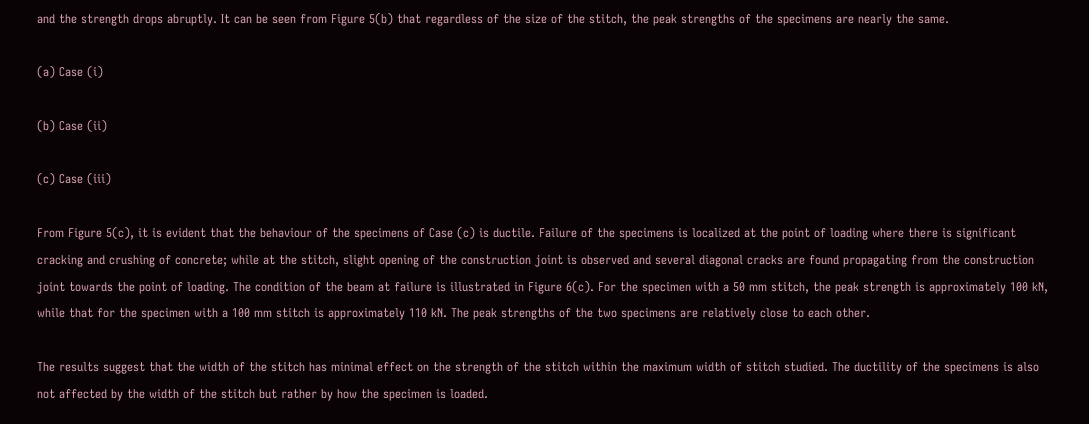and the strength drops abruptly. It can be seen from Figure 5(b) that regardless of the size of the stitch, the peak strengths of the specimens are nearly the same.

(a) Case (i)

(b) Case (ii)

(c) Case (iii)

From Figure 5(c), it is evident that the behaviour of the specimens of Case (c) is ductile. Failure of the specimens is localized at the point of loading where there is significant cracking and crushing of concrete; while at the stitch, slight opening of the construction joint is observed and several diagonal cracks are found propagating from the construction joint towards the point of loading. The condition of the beam at failure is illustrated in Figure 6(c). For the specimen with a 50 mm stitch, the peak strength is approximately 100 kN, while that for the specimen with a 100 mm stitch is approximately 110 kN. The peak strengths of the two specimens are relatively close to each other.

The results suggest that the width of the stitch has minimal effect on the strength of the stitch within the maximum width of stitch studied. The ductility of the specimens is also not affected by the width of the stitch but rather by how the specimen is loaded.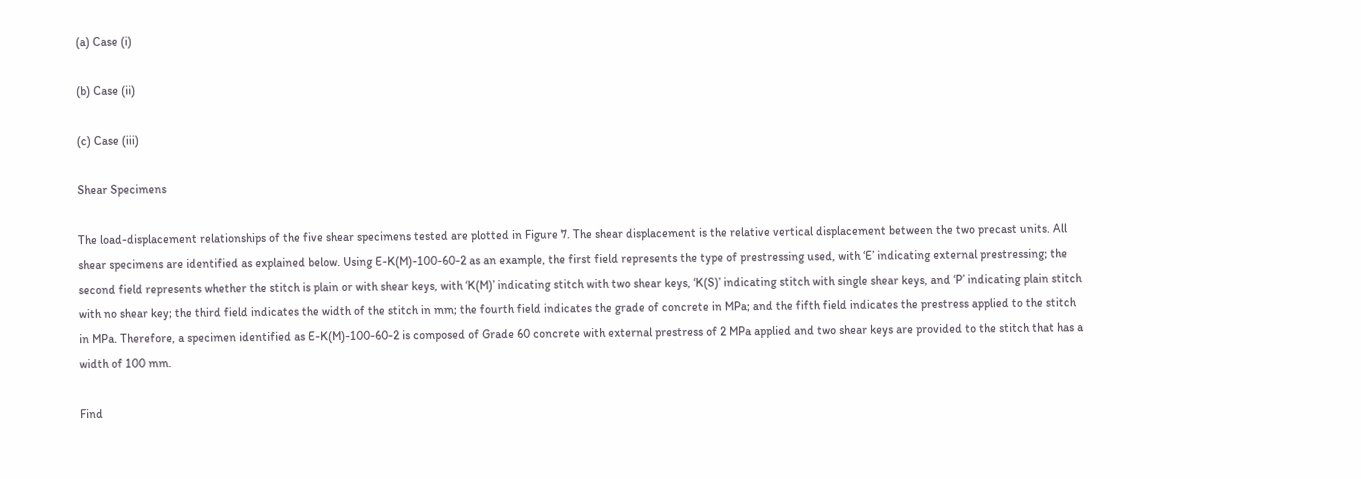(a) Case (i)

(b) Case (ii)

(c) Case (iii)

Shear Specimens

The load-displacement relationships of the five shear specimens tested are plotted in Figure 7. The shear displacement is the relative vertical displacement between the two precast units. All shear specimens are identified as explained below. Using E-K(M)-100-60-2 as an example, the first field represents the type of prestressing used, with ‘E’ indicating external prestressing; the second field represents whether the stitch is plain or with shear keys, with ‘K(M)’ indicating stitch with two shear keys, ‘K(S)’ indicating stitch with single shear keys, and ‘P’ indicating plain stitch with no shear key; the third field indicates the width of the stitch in mm; the fourth field indicates the grade of concrete in MPa; and the fifth field indicates the prestress applied to the stitch in MPa. Therefore, a specimen identified as E-K(M)-100-60-2 is composed of Grade 60 concrete with external prestress of 2 MPa applied and two shear keys are provided to the stitch that has a width of 100 mm.

Find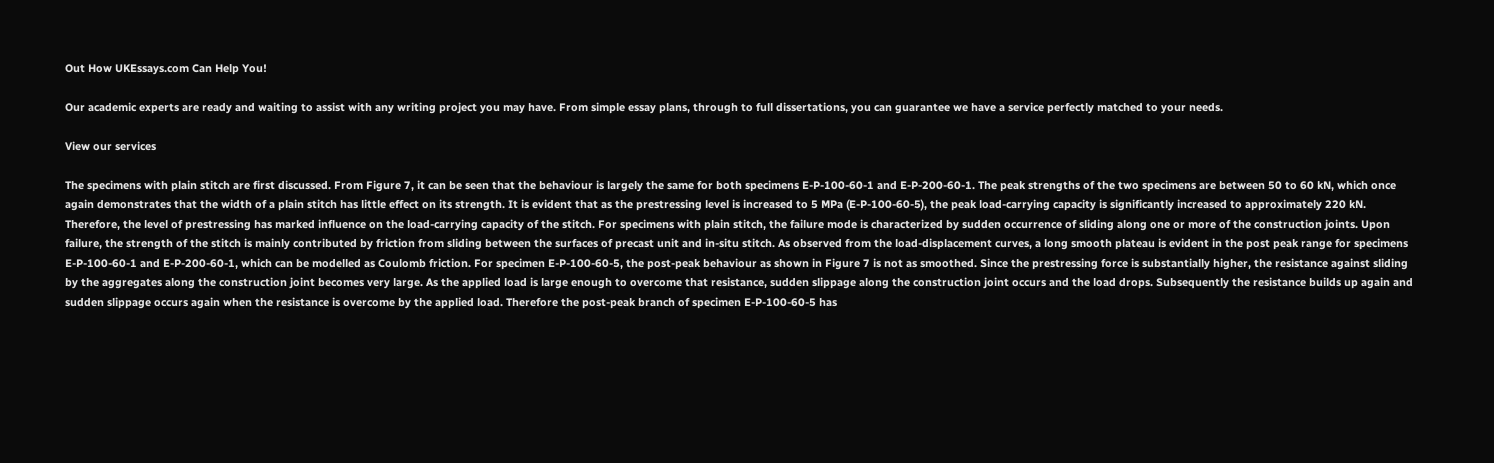Out How UKEssays.com Can Help You!

Our academic experts are ready and waiting to assist with any writing project you may have. From simple essay plans, through to full dissertations, you can guarantee we have a service perfectly matched to your needs.

View our services

The specimens with plain stitch are first discussed. From Figure 7, it can be seen that the behaviour is largely the same for both specimens E-P-100-60-1 and E-P-200-60-1. The peak strengths of the two specimens are between 50 to 60 kN, which once again demonstrates that the width of a plain stitch has little effect on its strength. It is evident that as the prestressing level is increased to 5 MPa (E-P-100-60-5), the peak load-carrying capacity is significantly increased to approximately 220 kN. Therefore, the level of prestressing has marked influence on the load-carrying capacity of the stitch. For specimens with plain stitch, the failure mode is characterized by sudden occurrence of sliding along one or more of the construction joints. Upon failure, the strength of the stitch is mainly contributed by friction from sliding between the surfaces of precast unit and in-situ stitch. As observed from the load-displacement curves, a long smooth plateau is evident in the post peak range for specimens E-P-100-60-1 and E-P-200-60-1, which can be modelled as Coulomb friction. For specimen E-P-100-60-5, the post-peak behaviour as shown in Figure 7 is not as smoothed. Since the prestressing force is substantially higher, the resistance against sliding by the aggregates along the construction joint becomes very large. As the applied load is large enough to overcome that resistance, sudden slippage along the construction joint occurs and the load drops. Subsequently the resistance builds up again and sudden slippage occurs again when the resistance is overcome by the applied load. Therefore the post-peak branch of specimen E-P-100-60-5 has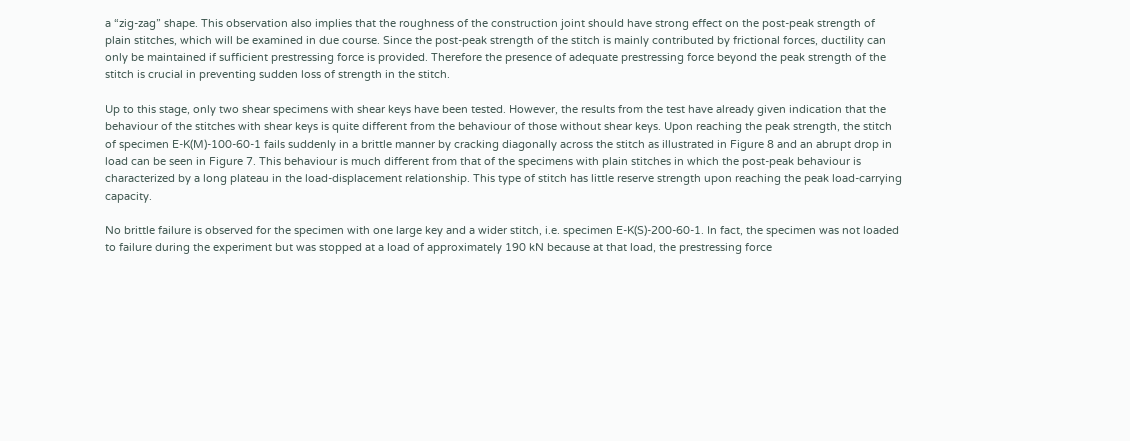a “zig-zag” shape. This observation also implies that the roughness of the construction joint should have strong effect on the post-peak strength of plain stitches, which will be examined in due course. Since the post-peak strength of the stitch is mainly contributed by frictional forces, ductility can only be maintained if sufficient prestressing force is provided. Therefore the presence of adequate prestressing force beyond the peak strength of the stitch is crucial in preventing sudden loss of strength in the stitch.

Up to this stage, only two shear specimens with shear keys have been tested. However, the results from the test have already given indication that the behaviour of the stitches with shear keys is quite different from the behaviour of those without shear keys. Upon reaching the peak strength, the stitch of specimen E-K(M)-100-60-1 fails suddenly in a brittle manner by cracking diagonally across the stitch as illustrated in Figure 8 and an abrupt drop in load can be seen in Figure 7. This behaviour is much different from that of the specimens with plain stitches in which the post-peak behaviour is characterized by a long plateau in the load-displacement relationship. This type of stitch has little reserve strength upon reaching the peak load-carrying capacity.

No brittle failure is observed for the specimen with one large key and a wider stitch, i.e. specimen E-K(S)-200-60-1. In fact, the specimen was not loaded to failure during the experiment but was stopped at a load of approximately 190 kN because at that load, the prestressing force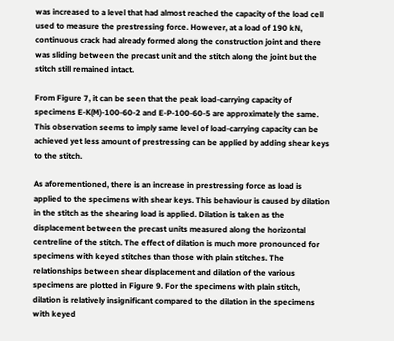was increased to a level that had almost reached the capacity of the load cell used to measure the prestressing force. However, at a load of 190 kN, continuous crack had already formed along the construction joint and there was sliding between the precast unit and the stitch along the joint but the stitch still remained intact.

From Figure 7, it can be seen that the peak load-carrying capacity of specimens E-K(M)-100-60-2 and E-P-100-60-5 are approximately the same. This observation seems to imply same level of load-carrying capacity can be achieved yet less amount of prestressing can be applied by adding shear keys to the stitch.

As aforementioned, there is an increase in prestressing force as load is applied to the specimens with shear keys. This behaviour is caused by dilation in the stitch as the shearing load is applied. Dilation is taken as the displacement between the precast units measured along the horizontal centreline of the stitch. The effect of dilation is much more pronounced for specimens with keyed stitches than those with plain stitches. The relationships between shear displacement and dilation of the various specimens are plotted in Figure 9. For the specimens with plain stitch, dilation is relatively insignificant compared to the dilation in the specimens with keyed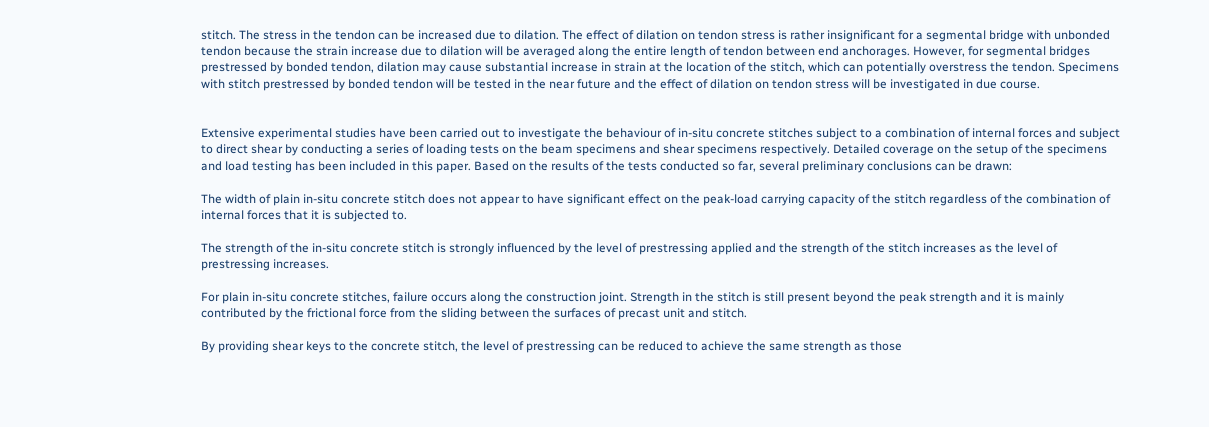stitch. The stress in the tendon can be increased due to dilation. The effect of dilation on tendon stress is rather insignificant for a segmental bridge with unbonded tendon because the strain increase due to dilation will be averaged along the entire length of tendon between end anchorages. However, for segmental bridges prestressed by bonded tendon, dilation may cause substantial increase in strain at the location of the stitch, which can potentially overstress the tendon. Specimens with stitch prestressed by bonded tendon will be tested in the near future and the effect of dilation on tendon stress will be investigated in due course.


Extensive experimental studies have been carried out to investigate the behaviour of in-situ concrete stitches subject to a combination of internal forces and subject to direct shear by conducting a series of loading tests on the beam specimens and shear specimens respectively. Detailed coverage on the setup of the specimens and load testing has been included in this paper. Based on the results of the tests conducted so far, several preliminary conclusions can be drawn:

The width of plain in-situ concrete stitch does not appear to have significant effect on the peak-load carrying capacity of the stitch regardless of the combination of internal forces that it is subjected to.

The strength of the in-situ concrete stitch is strongly influenced by the level of prestressing applied and the strength of the stitch increases as the level of prestressing increases.

For plain in-situ concrete stitches, failure occurs along the construction joint. Strength in the stitch is still present beyond the peak strength and it is mainly contributed by the frictional force from the sliding between the surfaces of precast unit and stitch.

By providing shear keys to the concrete stitch, the level of prestressing can be reduced to achieve the same strength as those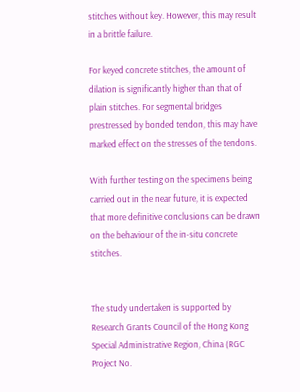stitches without key. However, this may result in a brittle failure.

For keyed concrete stitches, the amount of dilation is significantly higher than that of plain stitches. For segmental bridges prestressed by bonded tendon, this may have marked effect on the stresses of the tendons.

With further testing on the specimens being carried out in the near future, it is expected that more definitive conclusions can be drawn on the behaviour of the in-situ concrete stitches.


The study undertaken is supported by Research Grants Council of the Hong Kong Special Administrative Region, China (RGC Project No.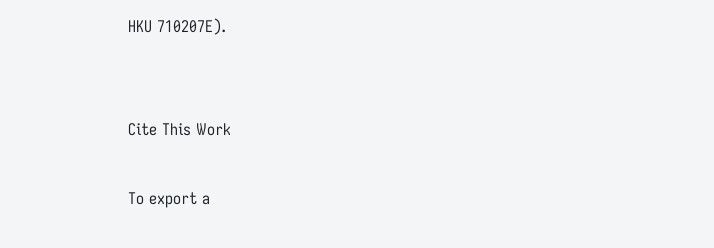HKU 710207E).


Cite This Work

To export a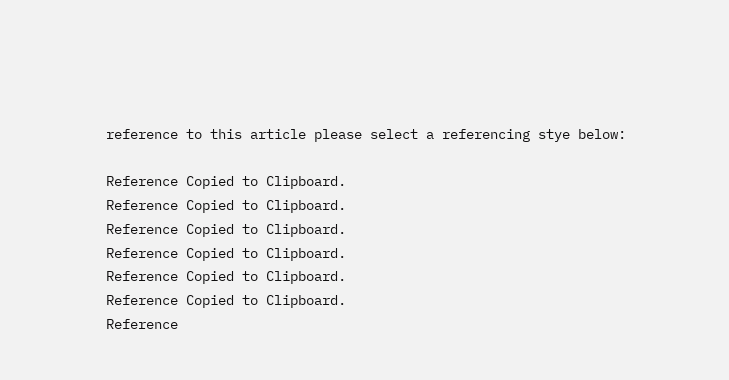reference to this article please select a referencing stye below:

Reference Copied to Clipboard.
Reference Copied to Clipboard.
Reference Copied to Clipboard.
Reference Copied to Clipboard.
Reference Copied to Clipboard.
Reference Copied to Clipboard.
Reference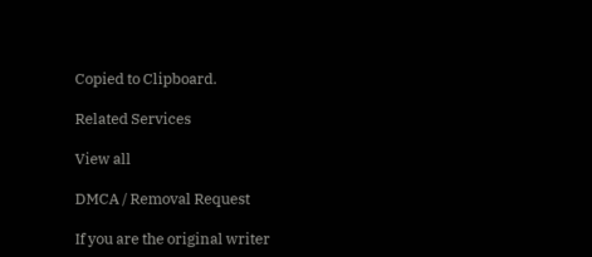Copied to Clipboard.

Related Services

View all

DMCA / Removal Request

If you are the original writer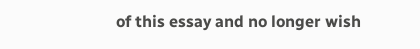of this essay and no longer wish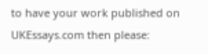to have your work published on UKEssays.com then please: